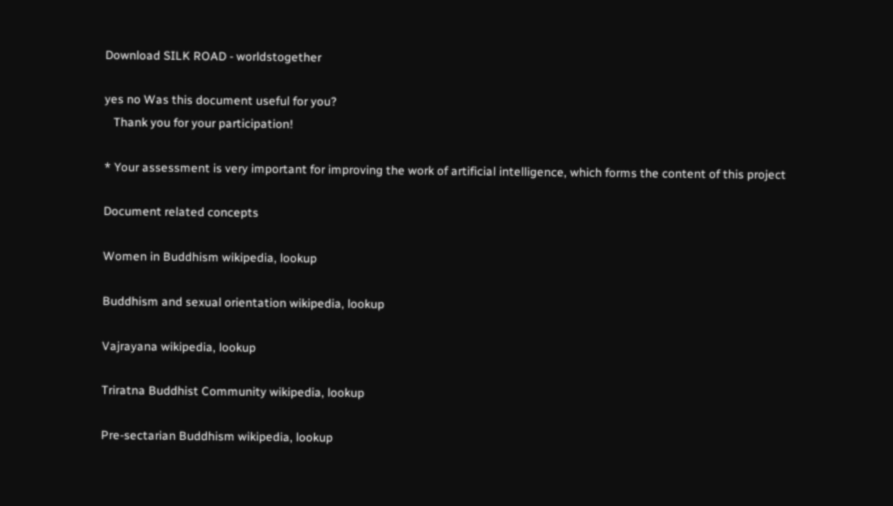Download SILK ROAD - worldstogether

yes no Was this document useful for you?
   Thank you for your participation!

* Your assessment is very important for improving the work of artificial intelligence, which forms the content of this project

Document related concepts

Women in Buddhism wikipedia, lookup

Buddhism and sexual orientation wikipedia, lookup

Vajrayana wikipedia, lookup

Triratna Buddhist Community wikipedia, lookup

Pre-sectarian Buddhism wikipedia, lookup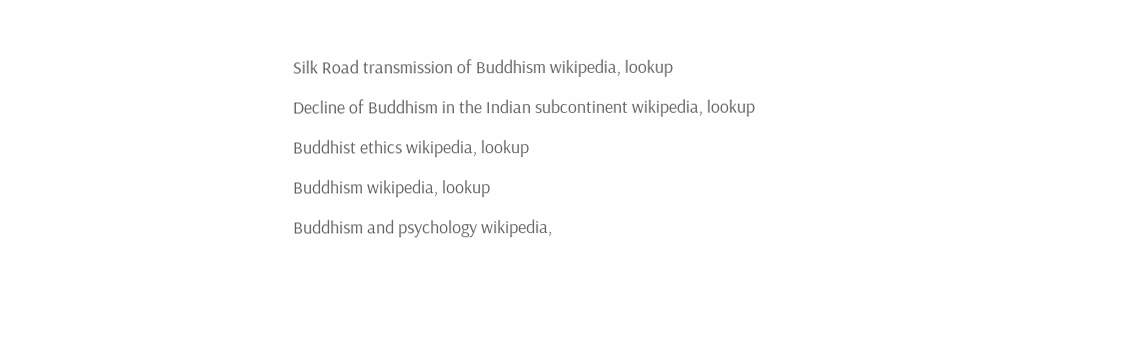Silk Road transmission of Buddhism wikipedia, lookup

Decline of Buddhism in the Indian subcontinent wikipedia, lookup

Buddhist ethics wikipedia, lookup

Buddhism wikipedia, lookup

Buddhism and psychology wikipedia,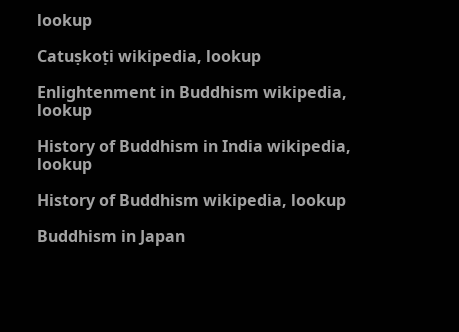lookup

Catuṣkoṭi wikipedia, lookup

Enlightenment in Buddhism wikipedia, lookup

History of Buddhism in India wikipedia, lookup

History of Buddhism wikipedia, lookup

Buddhism in Japan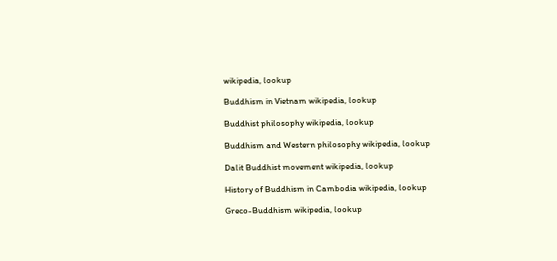wikipedia, lookup

Buddhism in Vietnam wikipedia, lookup

Buddhist philosophy wikipedia, lookup

Buddhism and Western philosophy wikipedia, lookup

Dalit Buddhist movement wikipedia, lookup

History of Buddhism in Cambodia wikipedia, lookup

Greco-Buddhism wikipedia, lookup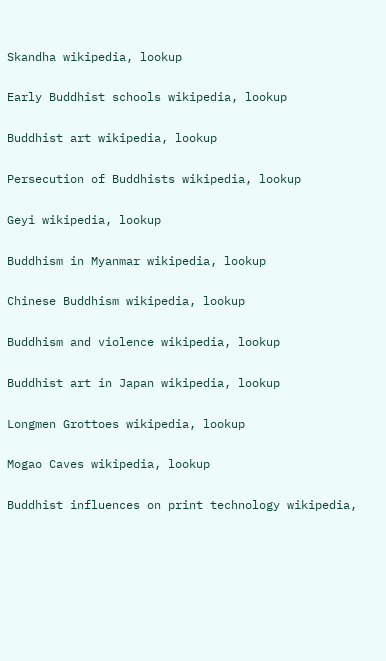Skandha wikipedia, lookup

Early Buddhist schools wikipedia, lookup

Buddhist art wikipedia, lookup

Persecution of Buddhists wikipedia, lookup

Geyi wikipedia, lookup

Buddhism in Myanmar wikipedia, lookup

Chinese Buddhism wikipedia, lookup

Buddhism and violence wikipedia, lookup

Buddhist art in Japan wikipedia, lookup

Longmen Grottoes wikipedia, lookup

Mogao Caves wikipedia, lookup

Buddhist influences on print technology wikipedia,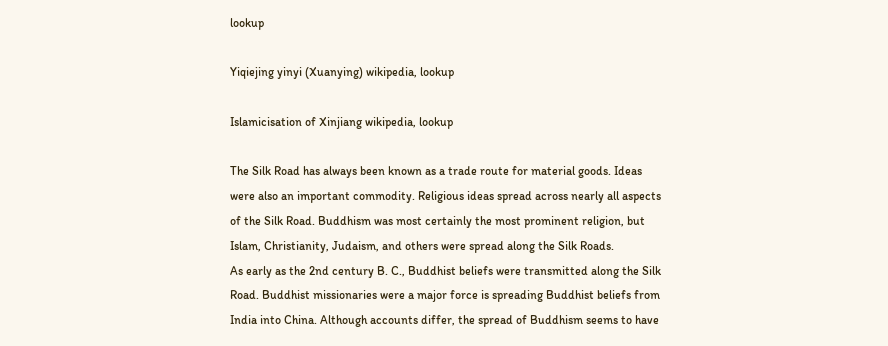lookup

Yiqiejing yinyi (Xuanying) wikipedia, lookup

Islamicisation of Xinjiang wikipedia, lookup

The Silk Road has always been known as a trade route for material goods. Ideas
were also an important commodity. Religious ideas spread across nearly all aspects
of the Silk Road. Buddhism was most certainly the most prominent religion, but
Islam, Christianity, Judaism, and others were spread along the Silk Roads.
As early as the 2nd century B. C., Buddhist beliefs were transmitted along the Silk
Road. Buddhist missionaries were a major force is spreading Buddhist beliefs from
India into China. Although accounts differ, the spread of Buddhism seems to have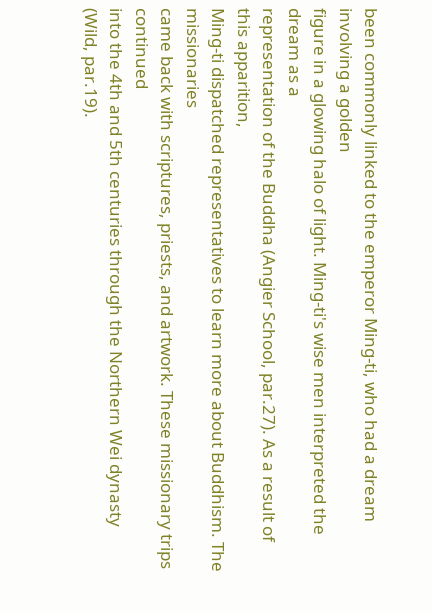been commonly linked to the emperor Ming-ti, who had a dream involving a golden
figure in a glowing halo of light. Ming-ti's wise men interpreted the dream as a
representation of the Buddha (Angier School, par.27). As a result of this apparition,
Ming-ti dispatched representatives to learn more about Buddhism. The missionaries
came back with scriptures, priests, and artwork. These missionary trips continued
into the 4th and 5th centuries through the Northern Wei dynasty (Wild, par.19).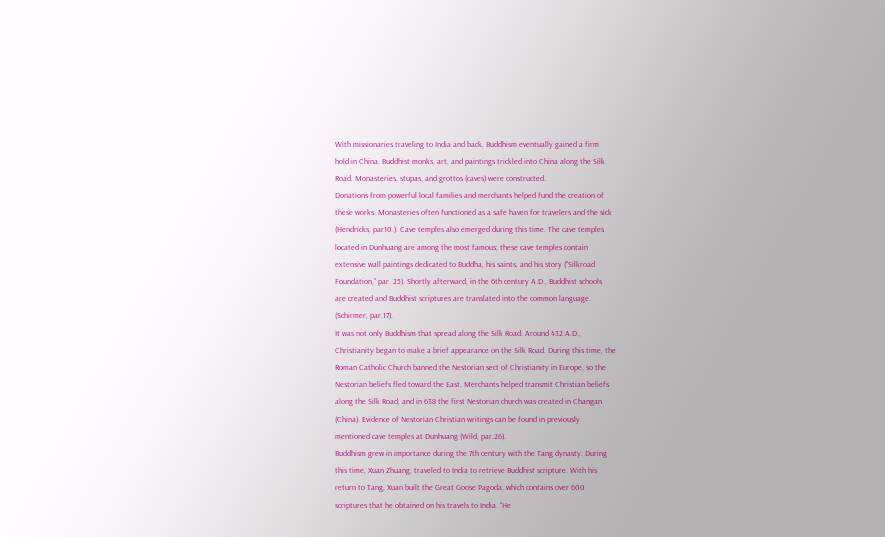With missionaries traveling to India and back, Buddhism eventually gained a firm
hold in China. Buddhist monks, art, and paintings trickled into China along the Silk
Road. Monasteries, stupas, and grottos (caves) were constructed.
Donations from powerful local families and merchants helped fund the creation of
these works. Monasteries often functioned as a safe haven for travelers and the sick
(Hendricks, par10.). Cave temples also emerged during this time. The cave temples
located in Dunhuang are among the most famous; these cave temples contain
extensive wall paintings dedicated to Buddha, his saints, and his story ("Silkroad
Foundation," par. 25). Shortly afterward, in the 6th century A.D., Buddhist schools
are created and Buddhist scriptures are translated into the common language.
(Schirmer, par.17).
It was not only Buddhism that spread along the Silk Road. Around 432 A.D.,
Christianity began to make a brief appearance on the Silk Road. During this time, the
Roman Catholic Church banned the Nestorian sect of Christianity in Europe, so the
Nestorian beliefs fled toward the East. Merchants helped transmit Christian beliefs
along the Silk Road, and in 638 the first Nestorian church was created in Changan
(China). Evidence of Nestorian Christian writings can be found in previously
mentioned cave temples at Dunhuang (Wild, par.26).
Buddhism grew in importance during the 7th century with the Tang dynasty. During
this time, Xuan Zhuang, traveled to India to retrieve Buddhist scripture. With his
return to Tang, Xuan built the Great Goose Pagoda, which contains over 600
scriptures that he obtained on his travels to India. "He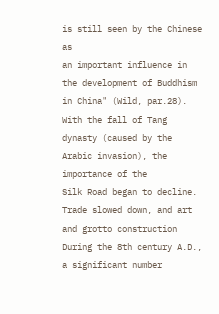is still seen by the Chinese as
an important influence in the development of Buddhism in China" (Wild, par.28).
With the fall of Tang dynasty (caused by the Arabic invasion), the importance of the
Silk Road began to decline. Trade slowed down, and art and grotto construction
During the 8th century A.D., a significant number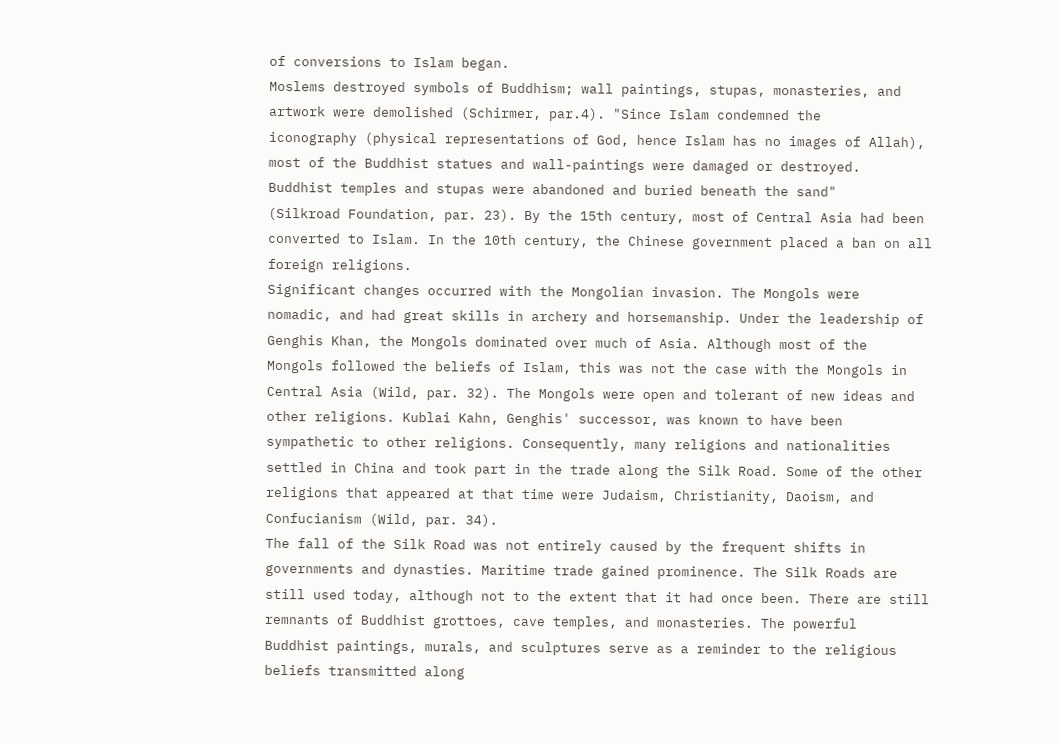of conversions to Islam began.
Moslems destroyed symbols of Buddhism; wall paintings, stupas, monasteries, and
artwork were demolished (Schirmer, par.4). "Since Islam condemned the
iconography (physical representations of God, hence Islam has no images of Allah),
most of the Buddhist statues and wall-paintings were damaged or destroyed.
Buddhist temples and stupas were abandoned and buried beneath the sand"
(Silkroad Foundation, par. 23). By the 15th century, most of Central Asia had been
converted to Islam. In the 10th century, the Chinese government placed a ban on all
foreign religions.
Significant changes occurred with the Mongolian invasion. The Mongols were
nomadic, and had great skills in archery and horsemanship. Under the leadership of
Genghis Khan, the Mongols dominated over much of Asia. Although most of the
Mongols followed the beliefs of Islam, this was not the case with the Mongols in
Central Asia (Wild, par. 32). The Mongols were open and tolerant of new ideas and
other religions. Kublai Kahn, Genghis' successor, was known to have been
sympathetic to other religions. Consequently, many religions and nationalities
settled in China and took part in the trade along the Silk Road. Some of the other
religions that appeared at that time were Judaism, Christianity, Daoism, and
Confucianism (Wild, par. 34).
The fall of the Silk Road was not entirely caused by the frequent shifts in
governments and dynasties. Maritime trade gained prominence. The Silk Roads are
still used today, although not to the extent that it had once been. There are still
remnants of Buddhist grottoes, cave temples, and monasteries. The powerful
Buddhist paintings, murals, and sculptures serve as a reminder to the religious
beliefs transmitted along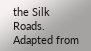the Silk Roads.
Adapted from